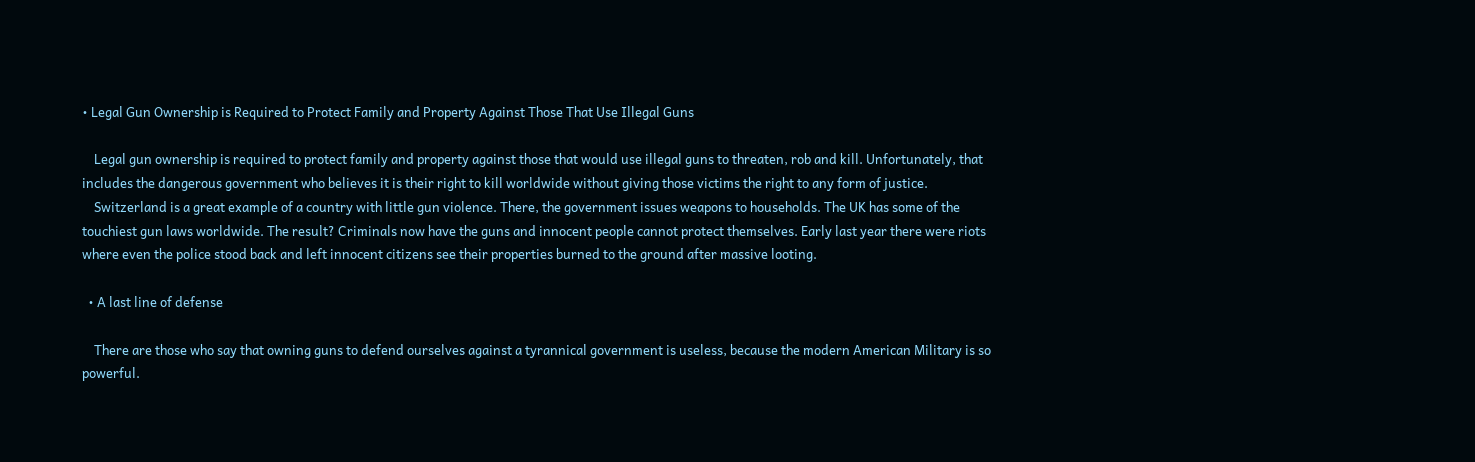• Legal Gun Ownership is Required to Protect Family and Property Against Those That Use Illegal Guns

    Legal gun ownership is required to protect family and property against those that would use illegal guns to threaten, rob and kill. Unfortunately, that includes the dangerous government who believes it is their right to kill worldwide without giving those victims the right to any form of justice.
    Switzerland is a great example of a country with little gun violence. There, the government issues weapons to households. The UK has some of the touchiest gun laws worldwide. The result? Criminals now have the guns and innocent people cannot protect themselves. Early last year there were riots where even the police stood back and left innocent citizens see their properties burned to the ground after massive looting.

  • A last line of defense

    There are those who say that owning guns to defend ourselves against a tyrannical government is useless, because the modern American Military is so powerful.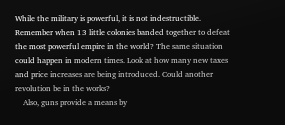While the military is powerful, it is not indestructible. Remember when 13 little colonies banded together to defeat the most powerful empire in the world? The same situation could happen in modern times. Look at how many new taxes and price increases are being introduced. Could another revolution be in the works?
    Also, guns provide a means by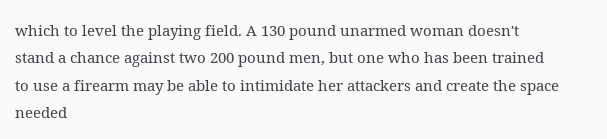which to level the playing field. A 130 pound unarmed woman doesn't stand a chance against two 200 pound men, but one who has been trained to use a firearm may be able to intimidate her attackers and create the space needed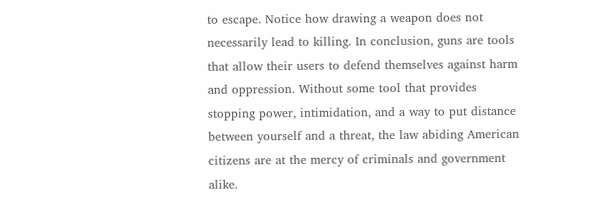to escape. Notice how drawing a weapon does not necessarily lead to killing. In conclusion, guns are tools that allow their users to defend themselves against harm and oppression. Without some tool that provides stopping power, intimidation, and a way to put distance between yourself and a threat, the law abiding American citizens are at the mercy of criminals and government alike.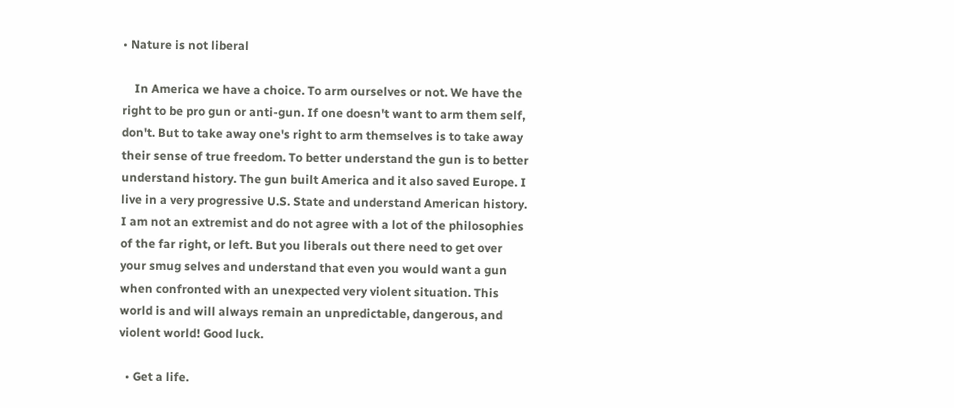• Nature is not liberal

    In America we have a choice. To arm ourselves or not. We have the right to be pro gun or anti-gun. If one doesn't want to arm them self, don't. But to take away one's right to arm themselves is to take away their sense of true freedom. To better understand the gun is to better understand history. The gun built America and it also saved Europe. I live in a very progressive U.S. State and understand American history. I am not an extremist and do not agree with a lot of the philosophies of the far right, or left. But you liberals out there need to get over your smug selves and understand that even you would want a gun when confronted with an unexpected very violent situation. This world is and will always remain an unpredictable, dangerous, and violent world! Good luck.

  • Get a life.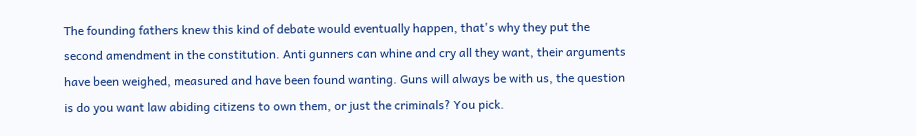The founding fathers knew this kind of debate would eventually happen, that's why they put the second amendment in the constitution. Anti gunners can whine and cry all they want, their arguments have been weighed, measured and have been found wanting. Guns will always be with us, the question is do you want law abiding citizens to own them, or just the criminals? You pick.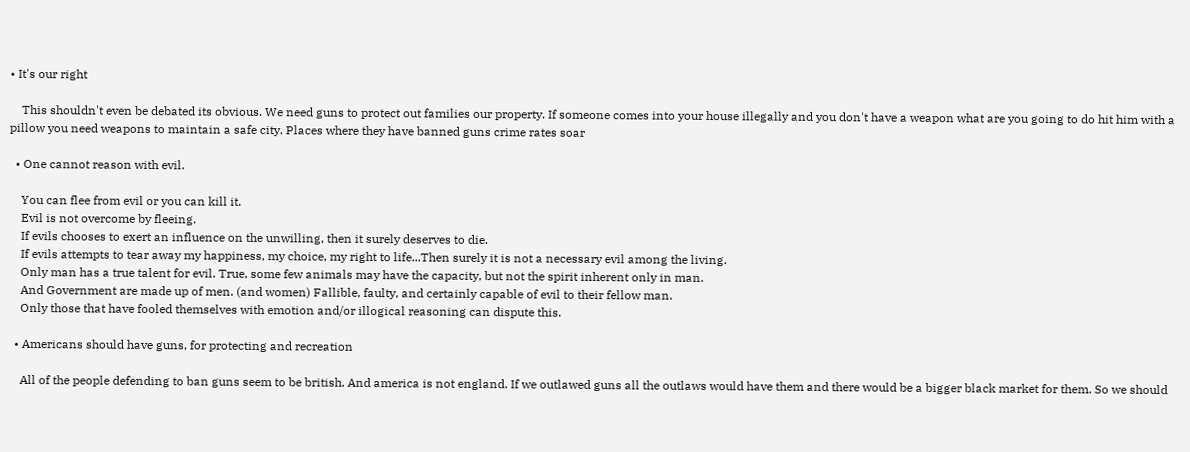• It's our right

    This shouldn't even be debated its obvious. We need guns to protect out families our property. If someone comes into your house illegally and you don't have a weapon what are you going to do hit him with a pillow you need weapons to maintain a safe city. Places where they have banned guns crime rates soar

  • One cannot reason with evil.

    You can flee from evil or you can kill it.
    Evil is not overcome by fleeing.
    If evils chooses to exert an influence on the unwilling, then it surely deserves to die.
    If evils attempts to tear away my happiness, my choice, my right to life...Then surely it is not a necessary evil among the living.
    Only man has a true talent for evil. True, some few animals may have the capacity, but not the spirit inherent only in man.
    And Government are made up of men. (and women) Fallible, faulty, and certainly capable of evil to their fellow man.
    Only those that have fooled themselves with emotion and/or illogical reasoning can dispute this.

  • Americans should have guns, for protecting and recreation

    All of the people defending to ban guns seem to be british. And america is not england. If we outlawed guns all the outlaws would have them and there would be a bigger black market for them. So we should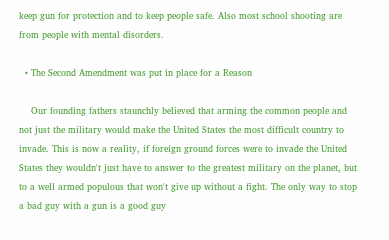keep gun for protection and to keep people safe. Also most school shooting are from people with mental disorders.

  • The Second Amendment was put in place for a Reason

    Our founding fathers staunchly believed that arming the common people and not just the military would make the United States the most difficult country to invade. This is now a reality, if foreign ground forces were to invade the United States they wouldn't just have to answer to the greatest military on the planet, but to a well armed populous that won't give up without a fight. The only way to stop a bad guy with a gun is a good guy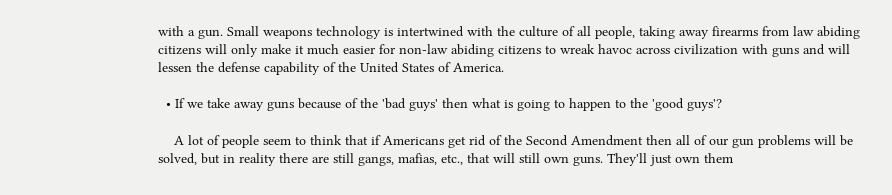with a gun. Small weapons technology is intertwined with the culture of all people, taking away firearms from law abiding citizens will only make it much easier for non-law abiding citizens to wreak havoc across civilization with guns and will lessen the defense capability of the United States of America.

  • If we take away guns because of the 'bad guys' then what is going to happen to the 'good guys'?

    A lot of people seem to think that if Americans get rid of the Second Amendment then all of our gun problems will be solved, but in reality there are still gangs, mafias, etc., that will still own guns. They'll just own them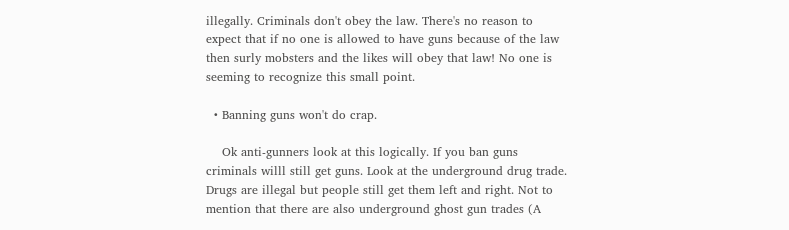illegally. Criminals don't obey the law. There's no reason to expect that if no one is allowed to have guns because of the law then surly mobsters and the likes will obey that law! No one is seeming to recognize this small point.

  • Banning guns won't do crap.

    Ok anti-gunners look at this logically. If you ban guns criminals willl still get guns. Look at the underground drug trade. Drugs are illegal but people still get them left and right. Not to mention that there are also underground ghost gun trades (A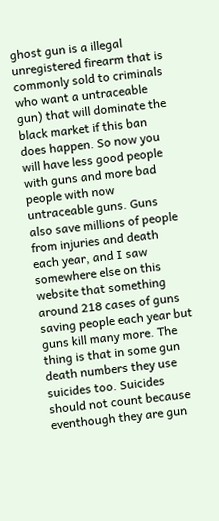ghost gun is a illegal unregistered firearm that is commonly sold to criminals who want a untraceable gun) that will dominate the black market if this ban does happen. So now you will have less good people with guns and more bad people with now untraceable guns. Guns also save millions of people from injuries and death each year, and I saw somewhere else on this website that something around 218 cases of guns saving people each year but guns kill many more. The thing is that in some gun death numbers they use suicides too. Suicides should not count because eventhough they are gun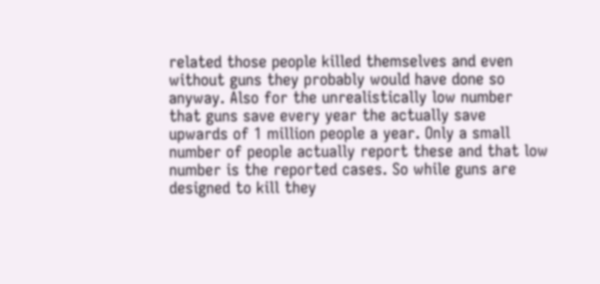related those people killed themselves and even without guns they probably would have done so anyway. Also for the unrealistically low number that guns save every year the actually save upwards of 1 million people a year. Only a small number of people actually report these and that low number is the reported cases. So while guns are designed to kill they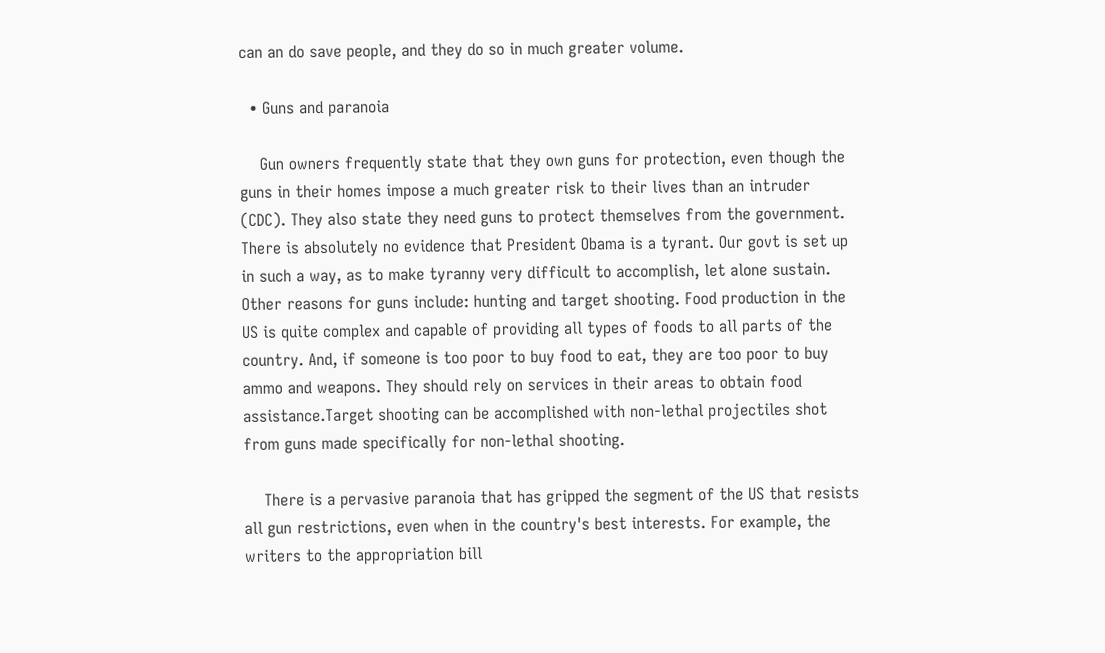can an do save people, and they do so in much greater volume.

  • Guns and paranoia

    Gun owners frequently state that they own guns for protection, even though the guns in their homes impose a much greater risk to their lives than an intruder (CDC). They also state they need guns to protect themselves from the government. There is absolutely no evidence that President Obama is a tyrant. Our govt is set up in such a way, as to make tyranny very difficult to accomplish, let alone sustain. Other reasons for guns include: hunting and target shooting. Food production in the US is quite complex and capable of providing all types of foods to all parts of the country. And, if someone is too poor to buy food to eat, they are too poor to buy ammo and weapons. They should rely on services in their areas to obtain food assistance.Target shooting can be accomplished with non-lethal projectiles shot from guns made specifically for non-lethal shooting.

    There is a pervasive paranoia that has gripped the segment of the US that resists all gun restrictions, even when in the country's best interests. For example, the writers to the appropriation bill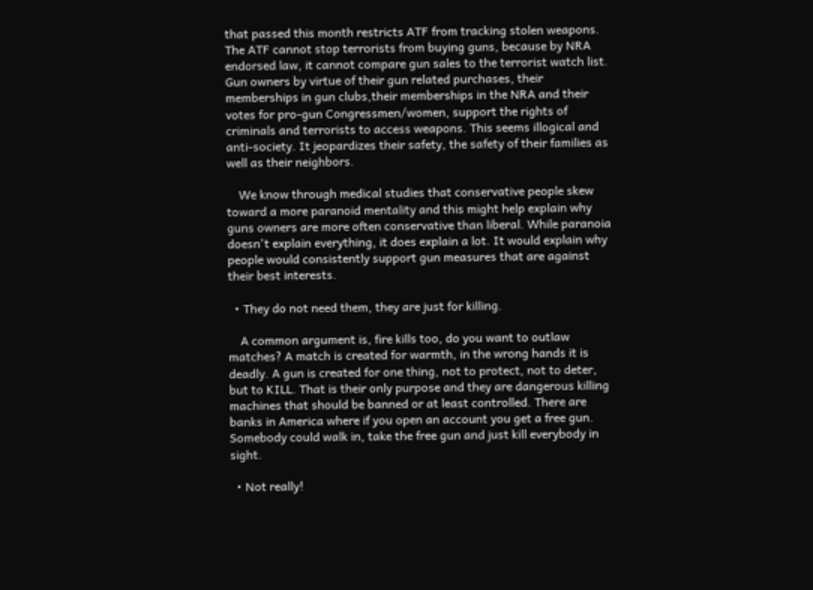that passed this month restricts ATF from tracking stolen weapons. The ATF cannot stop terrorists from buying guns, because by NRA endorsed law, it cannot compare gun sales to the terrorist watch list. Gun owners by virtue of their gun related purchases, their memberships in gun clubs,their memberships in the NRA and their votes for pro-gun Congressmen/women, support the rights of criminals and terrorists to access weapons. This seems illogical and anti-society. It jeopardizes their safety, the safety of their families as well as their neighbors.

    We know through medical studies that conservative people skew toward a more paranoid mentality and this might help explain why guns owners are more often conservative than liberal. While paranoia doesn't explain everything, it does explain a lot. It would explain why people would consistently support gun measures that are against their best interests.

  • They do not need them, they are just for killing.

    A common argument is, fire kills too, do you want to outlaw matches? A match is created for warmth, in the wrong hands it is deadly. A gun is created for one thing, not to protect, not to deter, but to KILL. That is their only purpose and they are dangerous killing machines that should be banned or at least controlled. There are banks in America where if you open an account you get a free gun. Somebody could walk in, take the free gun and just kill everybody in sight.

  • Not really!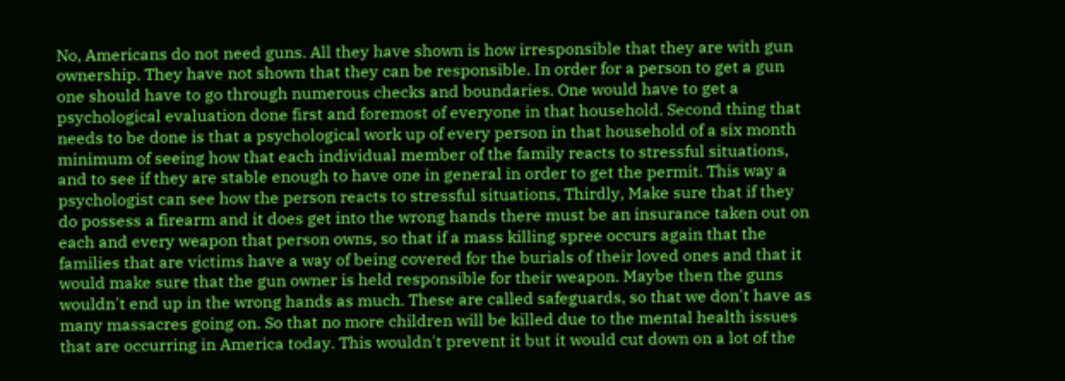No, Americans do not need guns. All they have shown is how irresponsible that they are with gun ownership. They have not shown that they can be responsible. In order for a person to get a gun one should have to go through numerous checks and boundaries. One would have to get a psychological evaluation done first and foremost of everyone in that household. Second thing that needs to be done is that a psychological work up of every person in that household of a six month minimum of seeing how that each individual member of the family reacts to stressful situations, and to see if they are stable enough to have one in general in order to get the permit. This way a psychologist can see how the person reacts to stressful situations, Thirdly, Make sure that if they do possess a firearm and it does get into the wrong hands there must be an insurance taken out on each and every weapon that person owns, so that if a mass killing spree occurs again that the families that are victims have a way of being covered for the burials of their loved ones and that it would make sure that the gun owner is held responsible for their weapon. Maybe then the guns wouldn't end up in the wrong hands as much. These are called safeguards, so that we don't have as many massacres going on. So that no more children will be killed due to the mental health issues that are occurring in America today. This wouldn't prevent it but it would cut down on a lot of the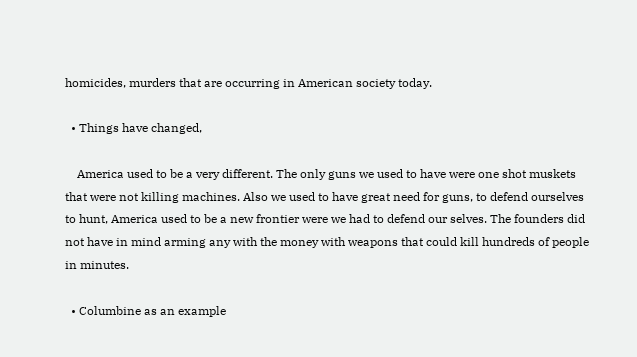homicides, murders that are occurring in American society today.

  • Things have changed,

    America used to be a very different. The only guns we used to have were one shot muskets that were not killing machines. Also we used to have great need for guns, to defend ourselves to hunt, America used to be a new frontier were we had to defend our selves. The founders did not have in mind arming any with the money with weapons that could kill hundreds of people in minutes.

  • Columbine as an example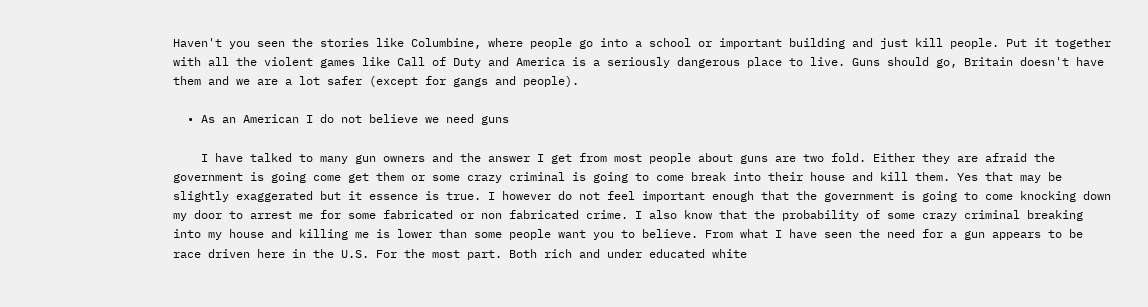Haven't you seen the stories like Columbine, where people go into a school or important building and just kill people. Put it together with all the violent games like Call of Duty and America is a seriously dangerous place to live. Guns should go, Britain doesn't have them and we are a lot safer (except for gangs and people).

  • As an American I do not believe we need guns

    I have talked to many gun owners and the answer I get from most people about guns are two fold. Either they are afraid the government is going come get them or some crazy criminal is going to come break into their house and kill them. Yes that may be slightly exaggerated but it essence is true. I however do not feel important enough that the government is going to come knocking down my door to arrest me for some fabricated or non fabricated crime. I also know that the probability of some crazy criminal breaking into my house and killing me is lower than some people want you to believe. From what I have seen the need for a gun appears to be race driven here in the U.S. For the most part. Both rich and under educated white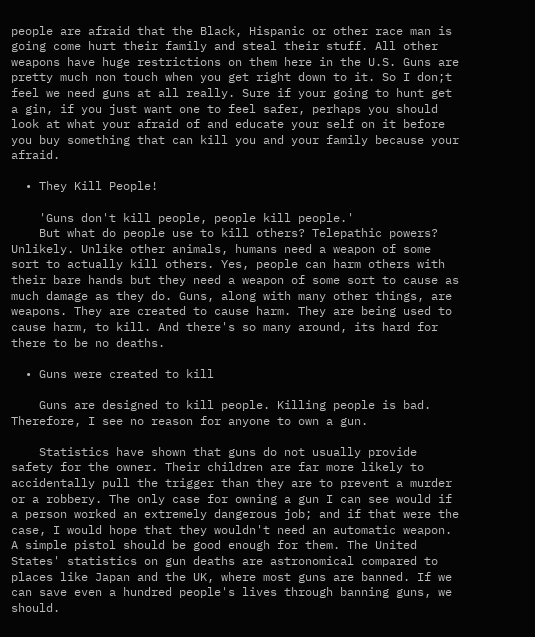people are afraid that the Black, Hispanic or other race man is going come hurt their family and steal their stuff. All other weapons have huge restrictions on them here in the U.S. Guns are pretty much non touch when you get right down to it. So I don;t feel we need guns at all really. Sure if your going to hunt get a gin, if you just want one to feel safer, perhaps you should look at what your afraid of and educate your self on it before you buy something that can kill you and your family because your afraid.

  • They Kill People!

    'Guns don't kill people, people kill people.'
    But what do people use to kill others? Telepathic powers? Unlikely. Unlike other animals, humans need a weapon of some sort to actually kill others. Yes, people can harm others with their bare hands but they need a weapon of some sort to cause as much damage as they do. Guns, along with many other things, are weapons. They are created to cause harm. They are being used to cause harm, to kill. And there's so many around, its hard for there to be no deaths.

  • Guns were created to kill

    Guns are designed to kill people. Killing people is bad. Therefore, I see no reason for anyone to own a gun.

    Statistics have shown that guns do not usually provide safety for the owner. Their children are far more likely to accidentally pull the trigger than they are to prevent a murder or a robbery. The only case for owning a gun I can see would if a person worked an extremely dangerous job; and if that were the case, I would hope that they wouldn't need an automatic weapon. A simple pistol should be good enough for them. The United States' statistics on gun deaths are astronomical compared to places like Japan and the UK, where most guns are banned. If we can save even a hundred people's lives through banning guns, we should.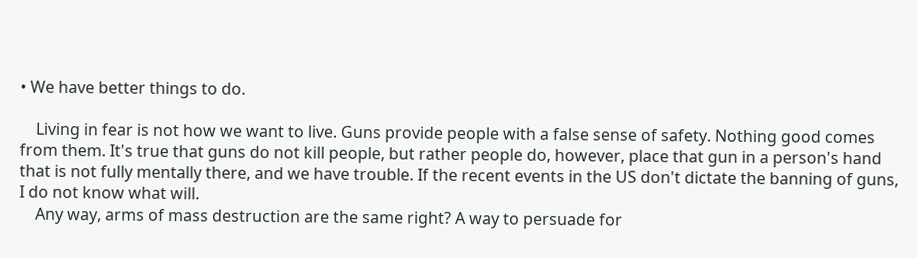• We have better things to do.

    Living in fear is not how we want to live. Guns provide people with a false sense of safety. Nothing good comes from them. It's true that guns do not kill people, but rather people do, however, place that gun in a person's hand that is not fully mentally there, and we have trouble. If the recent events in the US don't dictate the banning of guns, I do not know what will.
    Any way, arms of mass destruction are the same right? A way to persuade for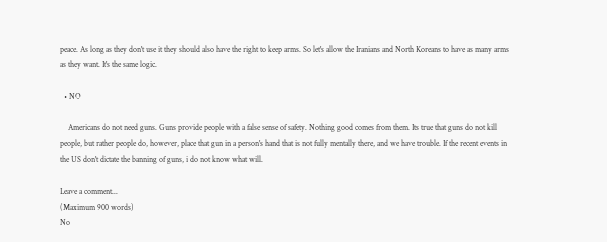peace. As long as they don't use it they should also have the right to keep arms. So let's allow the Iranians and North Koreans to have as many arms as they want. It's the same logic.

  • NO

    Americans do not need guns. Guns provide people with a false sense of safety. Nothing good comes from them. Its true that guns do not kill people, but rather people do, however, place that gun in a person's hand that is not fully mentally there, and we have trouble. If the recent events in the US don't dictate the banning of guns, i do not know what will.

Leave a comment...
(Maximum 900 words)
No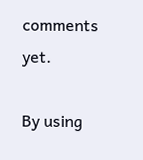comments yet.

By using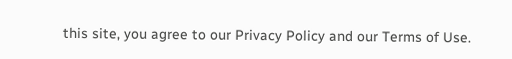this site, you agree to our Privacy Policy and our Terms of Use.